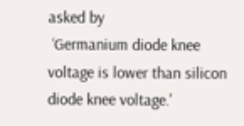asked by
 ‘Germanium diode knee voltage is lower than silicon diode knee voltage.'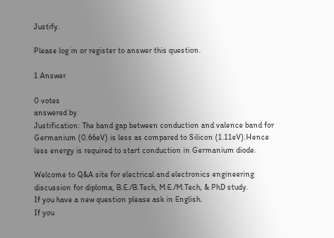Justify.

Please log in or register to answer this question.

1 Answer

0 votes
answered by
Justification: The band gap between conduction and valence band for Germanium (0.66eV) is less as compared to Silicon (1.11eV).Hence less energy is required to start conduction in Germanium diode.

Welcome to Q&A site for electrical and electronics engineering discussion for diploma, B.E./B.Tech, M.E./M.Tech, & PhD study.
If you have a new question please ask in English.
If you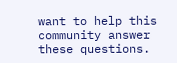want to help this community answer these questions.